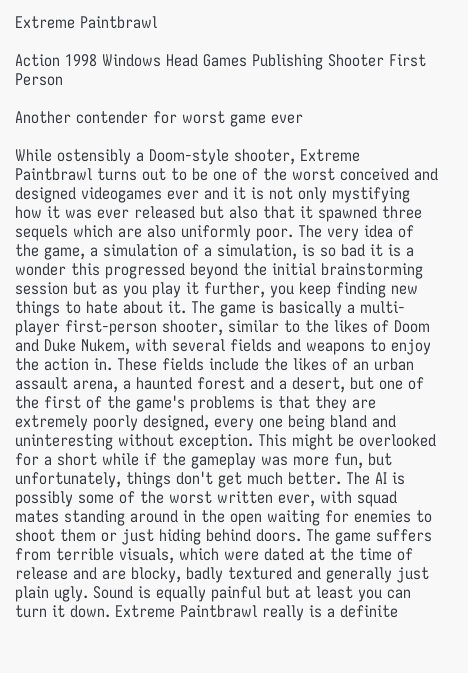Extreme Paintbrawl

Action 1998 Windows Head Games Publishing Shooter First Person

Another contender for worst game ever

While ostensibly a Doom-style shooter, Extreme Paintbrawl turns out to be one of the worst conceived and designed videogames ever and it is not only mystifying how it was ever released but also that it spawned three sequels which are also uniformly poor. The very idea of the game, a simulation of a simulation, is so bad it is a wonder this progressed beyond the initial brainstorming session but as you play it further, you keep finding new things to hate about it. The game is basically a multi-player first-person shooter, similar to the likes of Doom and Duke Nukem, with several fields and weapons to enjoy the action in. These fields include the likes of an urban assault arena, a haunted forest and a desert, but one of the first of the game's problems is that they are extremely poorly designed, every one being bland and uninteresting without exception. This might be overlooked for a short while if the gameplay was more fun, but unfortunately, things don't get much better. The AI is possibly some of the worst written ever, with squad mates standing around in the open waiting for enemies to shoot them or just hiding behind doors. The game suffers from terrible visuals, which were dated at the time of release and are blocky, badly textured and generally just plain ugly. Sound is equally painful but at least you can turn it down. Extreme Paintbrawl really is a definite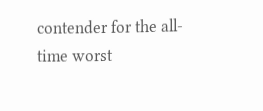contender for the all-time worst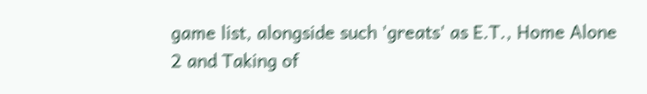game list, alongside such 'greats' as E.T., Home Alone 2 and Taking of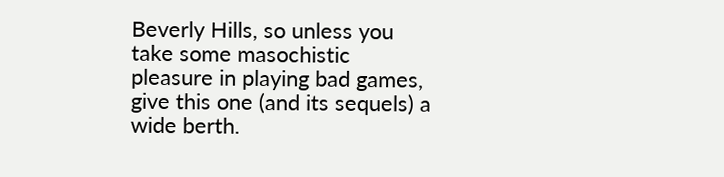Beverly Hills, so unless you take some masochistic pleasure in playing bad games, give this one (and its sequels) a wide berth.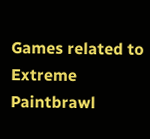Games related to Extreme Paintbrawl